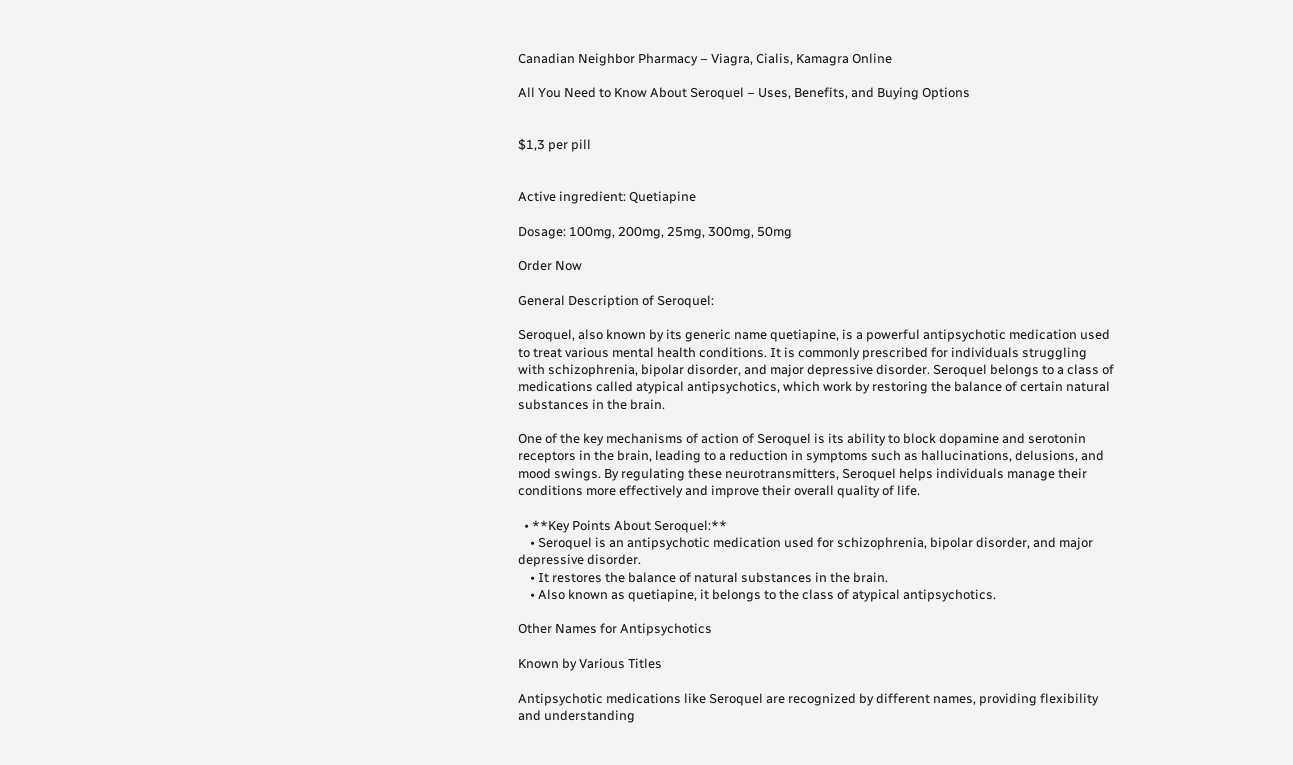Canadian Neighbor Pharmacy – Viagra, Cialis, Kamagra Online

All You Need to Know About Seroquel – Uses, Benefits, and Buying Options


$1,3 per pill


Active ingredient: Quetiapine

Dosage: 100mg, 200mg, 25mg, 300mg, 50mg

Order Now

General Description of Seroquel:

Seroquel, also known by its generic name quetiapine, is a powerful antipsychotic medication used to treat various mental health conditions. It is commonly prescribed for individuals struggling with schizophrenia, bipolar disorder, and major depressive disorder. Seroquel belongs to a class of medications called atypical antipsychotics, which work by restoring the balance of certain natural substances in the brain.

One of the key mechanisms of action of Seroquel is its ability to block dopamine and serotonin receptors in the brain, leading to a reduction in symptoms such as hallucinations, delusions, and mood swings. By regulating these neurotransmitters, Seroquel helps individuals manage their conditions more effectively and improve their overall quality of life.

  • **Key Points About Seroquel:**
    • Seroquel is an antipsychotic medication used for schizophrenia, bipolar disorder, and major depressive disorder.
    • It restores the balance of natural substances in the brain.
    • Also known as quetiapine, it belongs to the class of atypical antipsychotics.

Other Names for Antipsychotics

Known by Various Titles

Antipsychotic medications like Seroquel are recognized by different names, providing flexibility and understanding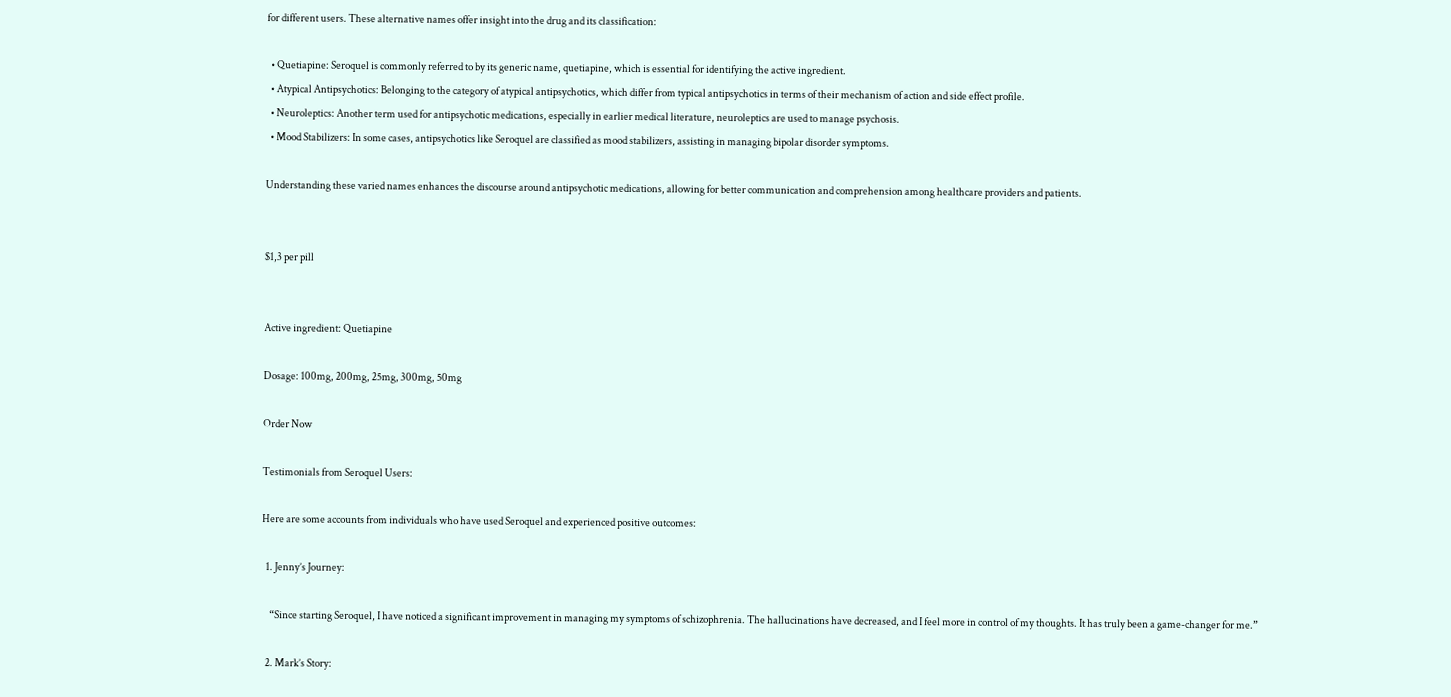for different users. These alternative names offer insight into the drug and its classification:

  • Quetiapine: Seroquel is commonly referred to by its generic name, quetiapine, which is essential for identifying the active ingredient.
  • Atypical Antipsychotics: Belonging to the category of atypical antipsychotics, which differ from typical antipsychotics in terms of their mechanism of action and side effect profile.
  • Neuroleptics: Another term used for antipsychotic medications, especially in earlier medical literature, neuroleptics are used to manage psychosis.
  • Mood Stabilizers: In some cases, antipsychotics like Seroquel are classified as mood stabilizers, assisting in managing bipolar disorder symptoms.

Understanding these varied names enhances the discourse around antipsychotic medications, allowing for better communication and comprehension among healthcare providers and patients.


$1,3 per pill


Active ingredient: Quetiapine

Dosage: 100mg, 200mg, 25mg, 300mg, 50mg

Order Now

Testimonials from Seroquel Users:

Here are some accounts from individuals who have used Seroquel and experienced positive outcomes:

  1. Jenny’s Journey:

    “Since starting Seroquel, I have noticed a significant improvement in managing my symptoms of schizophrenia. The hallucinations have decreased, and I feel more in control of my thoughts. It has truly been a game-changer for me.”

  2. Mark’s Story: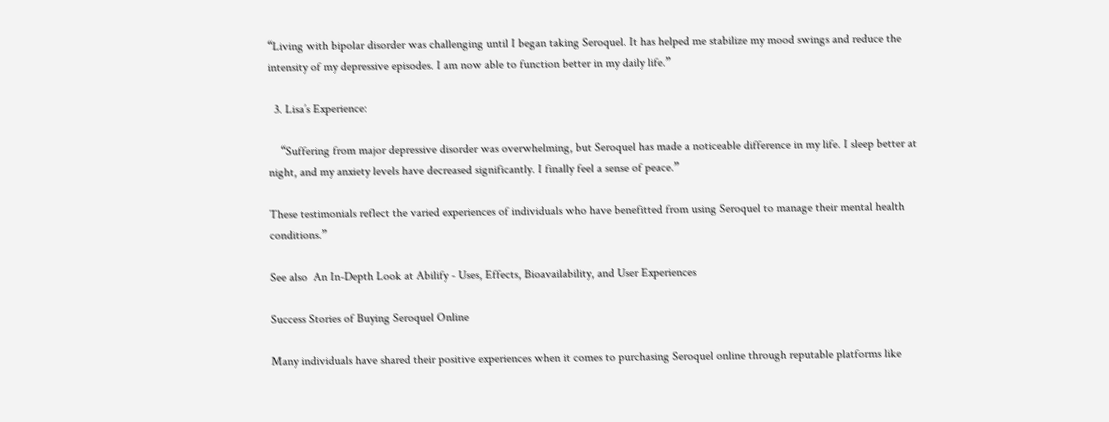“Living with bipolar disorder was challenging until I began taking Seroquel. It has helped me stabilize my mood swings and reduce the intensity of my depressive episodes. I am now able to function better in my daily life.”

  3. Lisa’s Experience:

    “Suffering from major depressive disorder was overwhelming, but Seroquel has made a noticeable difference in my life. I sleep better at night, and my anxiety levels have decreased significantly. I finally feel a sense of peace.”

These testimonials reflect the varied experiences of individuals who have benefitted from using Seroquel to manage their mental health conditions.”

See also  An In-Depth Look at Abilify - Uses, Effects, Bioavailability, and User Experiences

Success Stories of Buying Seroquel Online

Many individuals have shared their positive experiences when it comes to purchasing Seroquel online through reputable platforms like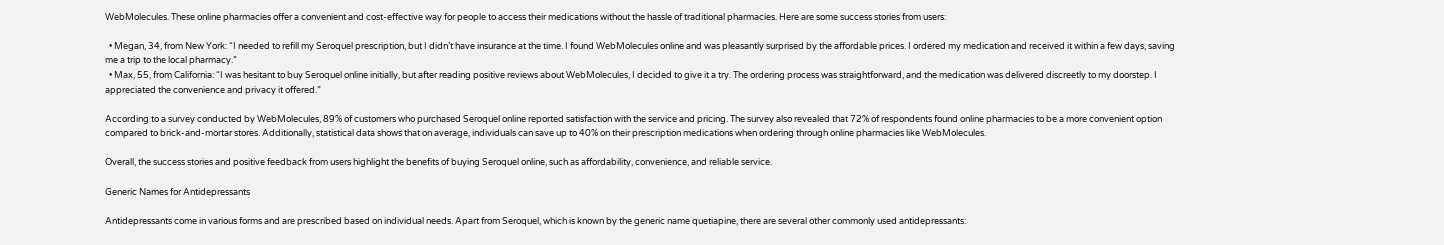WebMolecules. These online pharmacies offer a convenient and cost-effective way for people to access their medications without the hassle of traditional pharmacies. Here are some success stories from users:

  • Megan, 34, from New York: “I needed to refill my Seroquel prescription, but I didn’t have insurance at the time. I found WebMolecules online and was pleasantly surprised by the affordable prices. I ordered my medication and received it within a few days, saving me a trip to the local pharmacy.”
  • Max, 55, from California: “I was hesitant to buy Seroquel online initially, but after reading positive reviews about WebMolecules, I decided to give it a try. The ordering process was straightforward, and the medication was delivered discreetly to my doorstep. I appreciated the convenience and privacy it offered.”

According to a survey conducted by WebMolecules, 89% of customers who purchased Seroquel online reported satisfaction with the service and pricing. The survey also revealed that 72% of respondents found online pharmacies to be a more convenient option compared to brick-and-mortar stores. Additionally, statistical data shows that on average, individuals can save up to 40% on their prescription medications when ordering through online pharmacies like WebMolecules.

Overall, the success stories and positive feedback from users highlight the benefits of buying Seroquel online, such as affordability, convenience, and reliable service.

Generic Names for Antidepressants

Antidepressants come in various forms and are prescribed based on individual needs. Apart from Seroquel, which is known by the generic name quetiapine, there are several other commonly used antidepressants: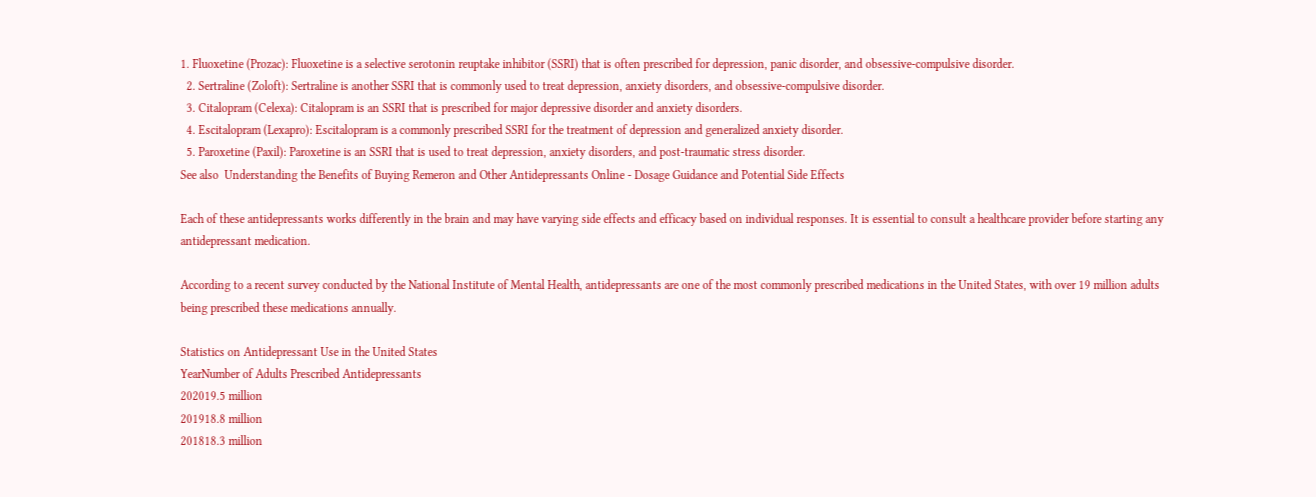1. Fluoxetine (Prozac): Fluoxetine is a selective serotonin reuptake inhibitor (SSRI) that is often prescribed for depression, panic disorder, and obsessive-compulsive disorder.
  2. Sertraline (Zoloft): Sertraline is another SSRI that is commonly used to treat depression, anxiety disorders, and obsessive-compulsive disorder.
  3. Citalopram (Celexa): Citalopram is an SSRI that is prescribed for major depressive disorder and anxiety disorders.
  4. Escitalopram (Lexapro): Escitalopram is a commonly prescribed SSRI for the treatment of depression and generalized anxiety disorder.
  5. Paroxetine (Paxil): Paroxetine is an SSRI that is used to treat depression, anxiety disorders, and post-traumatic stress disorder.
See also  Understanding the Benefits of Buying Remeron and Other Antidepressants Online - Dosage Guidance and Potential Side Effects

Each of these antidepressants works differently in the brain and may have varying side effects and efficacy based on individual responses. It is essential to consult a healthcare provider before starting any antidepressant medication.

According to a recent survey conducted by the National Institute of Mental Health, antidepressants are one of the most commonly prescribed medications in the United States, with over 19 million adults being prescribed these medications annually.

Statistics on Antidepressant Use in the United States
YearNumber of Adults Prescribed Antidepressants
202019.5 million
201918.8 million
201818.3 million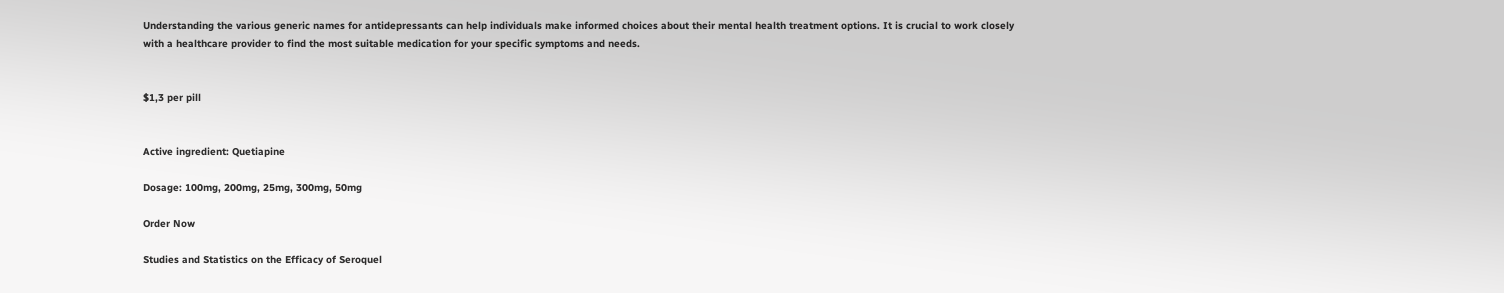Understanding the various generic names for antidepressants can help individuals make informed choices about their mental health treatment options. It is crucial to work closely with a healthcare provider to find the most suitable medication for your specific symptoms and needs.


$1,3 per pill


Active ingredient: Quetiapine

Dosage: 100mg, 200mg, 25mg, 300mg, 50mg

Order Now

Studies and Statistics on the Efficacy of Seroquel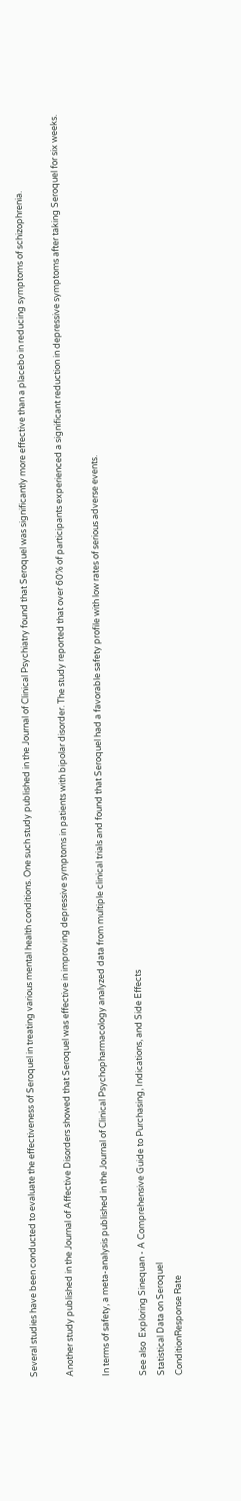Several studies have been conducted to evaluate the effectiveness of Seroquel in treating various mental health conditions. One such study published in the Journal of Clinical Psychiatry found that Seroquel was significantly more effective than a placebo in reducing symptoms of schizophrenia.

Another study published in the Journal of Affective Disorders showed that Seroquel was effective in improving depressive symptoms in patients with bipolar disorder. The study reported that over 60% of participants experienced a significant reduction in depressive symptoms after taking Seroquel for six weeks.

In terms of safety, a meta-analysis published in the Journal of Clinical Psychopharmacology analyzed data from multiple clinical trials and found that Seroquel had a favorable safety profile with low rates of serious adverse events.

See also  Exploring Sinequan - A Comprehensive Guide to Purchasing, Indications, and Side Effects
Statistical Data on Seroquel
ConditionResponse Rate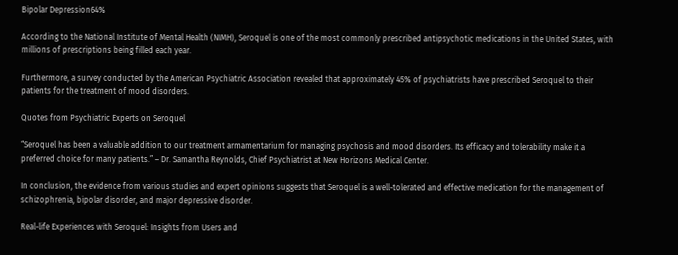Bipolar Depression64%

According to the National Institute of Mental Health (NIMH), Seroquel is one of the most commonly prescribed antipsychotic medications in the United States, with millions of prescriptions being filled each year.

Furthermore, a survey conducted by the American Psychiatric Association revealed that approximately 45% of psychiatrists have prescribed Seroquel to their patients for the treatment of mood disorders.

Quotes from Psychiatric Experts on Seroquel

“Seroquel has been a valuable addition to our treatment armamentarium for managing psychosis and mood disorders. Its efficacy and tolerability make it a preferred choice for many patients.” – Dr. Samantha Reynolds, Chief Psychiatrist at New Horizons Medical Center.

In conclusion, the evidence from various studies and expert opinions suggests that Seroquel is a well-tolerated and effective medication for the management of schizophrenia, bipolar disorder, and major depressive disorder.

Real-life Experiences with Seroquel: Insights from Users and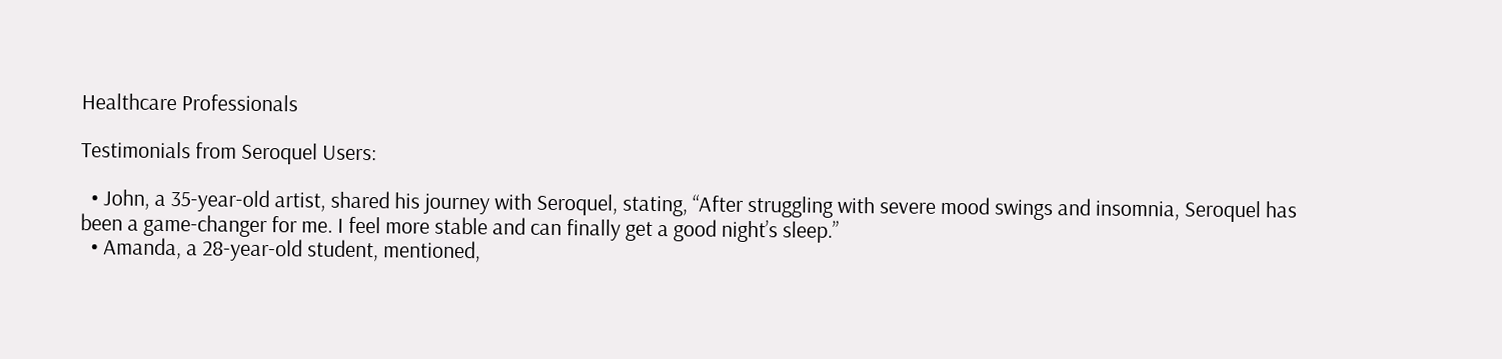Healthcare Professionals

Testimonials from Seroquel Users:

  • John, a 35-year-old artist, shared his journey with Seroquel, stating, “After struggling with severe mood swings and insomnia, Seroquel has been a game-changer for me. I feel more stable and can finally get a good night’s sleep.”
  • Amanda, a 28-year-old student, mentioned,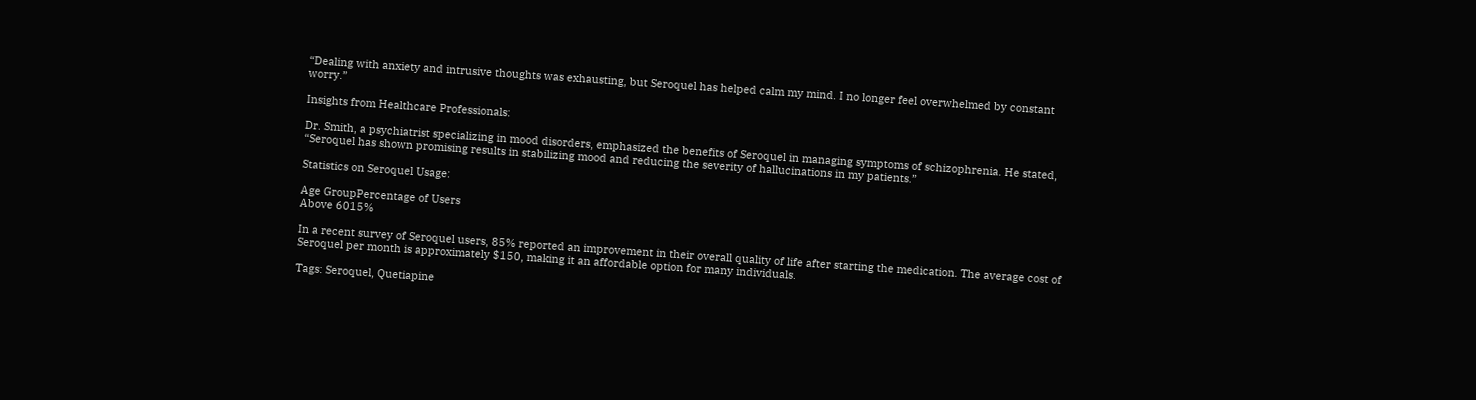“Dealing with anxiety and intrusive thoughts was exhausting, but Seroquel has helped calm my mind. I no longer feel overwhelmed by constant worry.”

Insights from Healthcare Professionals:

Dr. Smith, a psychiatrist specializing in mood disorders, emphasized the benefits of Seroquel in managing symptoms of schizophrenia. He stated, “Seroquel has shown promising results in stabilizing mood and reducing the severity of hallucinations in my patients.”

Statistics on Seroquel Usage:

Age GroupPercentage of Users
Above 6015%

In a recent survey of Seroquel users, 85% reported an improvement in their overall quality of life after starting the medication. The average cost of Seroquel per month is approximately $150, making it an affordable option for many individuals.

Tags: Seroquel, Quetiapine